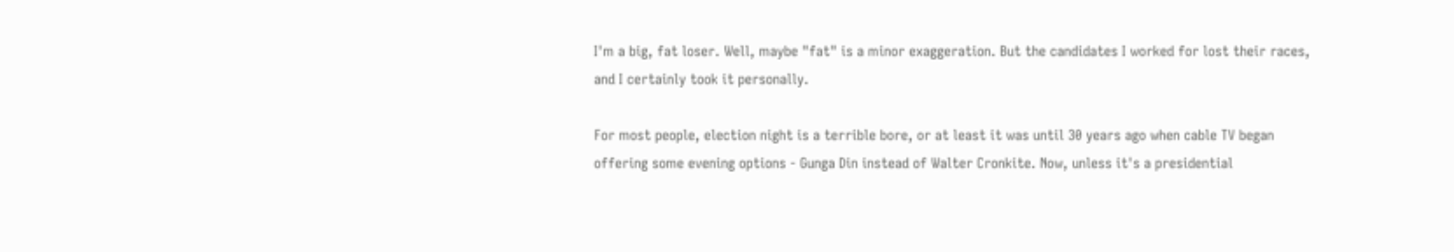I'm a big, fat loser. Well, maybe "fat" is a minor exaggeration. But the candidates I worked for lost their races, and I certainly took it personally.

For most people, election night is a terrible bore, or at least it was until 30 years ago when cable TV began offering some evening options - Gunga Din instead of Walter Cronkite. Now, unless it's a presidential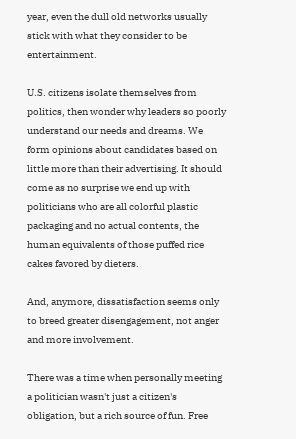year, even the dull old networks usually stick with what they consider to be entertainment.

U.S. citizens isolate themselves from politics, then wonder why leaders so poorly understand our needs and dreams. We form opinions about candidates based on little more than their advertising. It should come as no surprise we end up with politicians who are all colorful plastic packaging and no actual contents, the human equivalents of those puffed rice cakes favored by dieters.

And, anymore, dissatisfaction seems only to breed greater disengagement, not anger and more involvement.

There was a time when personally meeting a politician wasn't just a citizen's obligation, but a rich source of fun. Free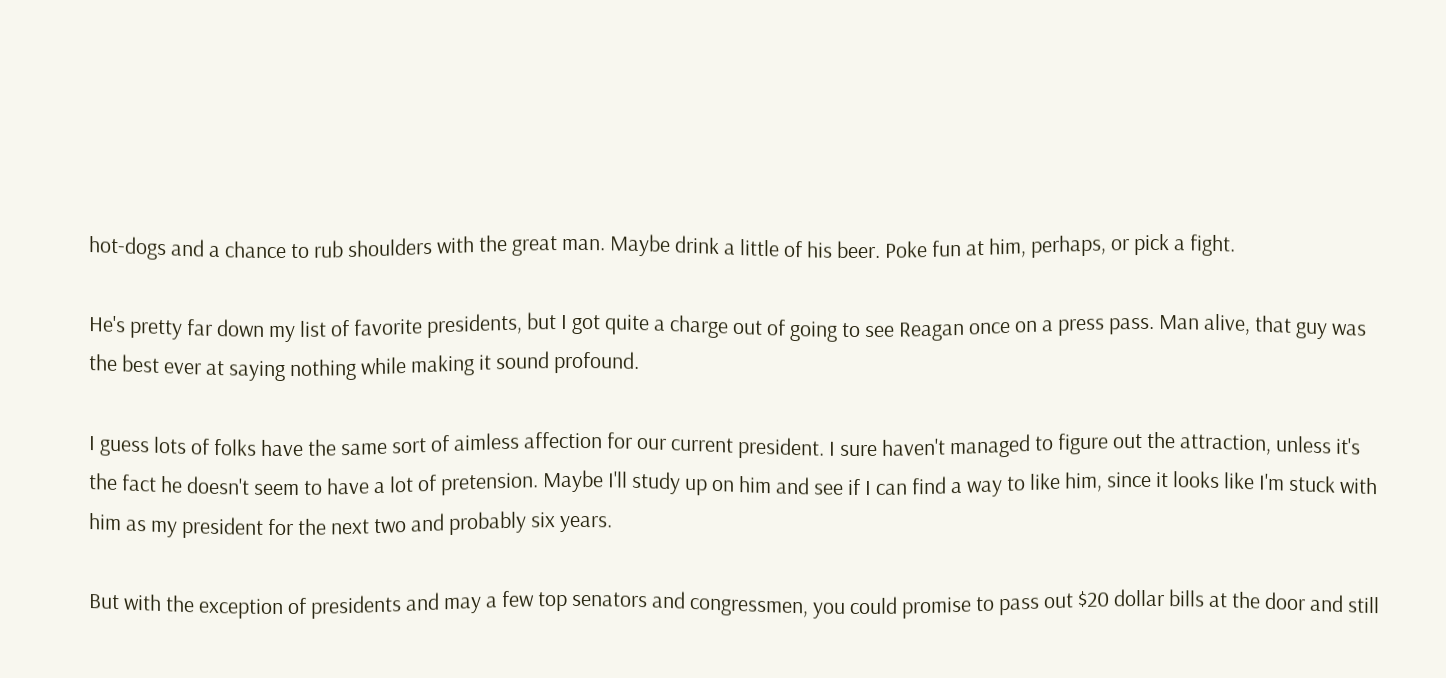hot-dogs and a chance to rub shoulders with the great man. Maybe drink a little of his beer. Poke fun at him, perhaps, or pick a fight.

He's pretty far down my list of favorite presidents, but I got quite a charge out of going to see Reagan once on a press pass. Man alive, that guy was the best ever at saying nothing while making it sound profound.

I guess lots of folks have the same sort of aimless affection for our current president. I sure haven't managed to figure out the attraction, unless it's the fact he doesn't seem to have a lot of pretension. Maybe I'll study up on him and see if I can find a way to like him, since it looks like I'm stuck with him as my president for the next two and probably six years.

But with the exception of presidents and may a few top senators and congressmen, you could promise to pass out $20 dollar bills at the door and still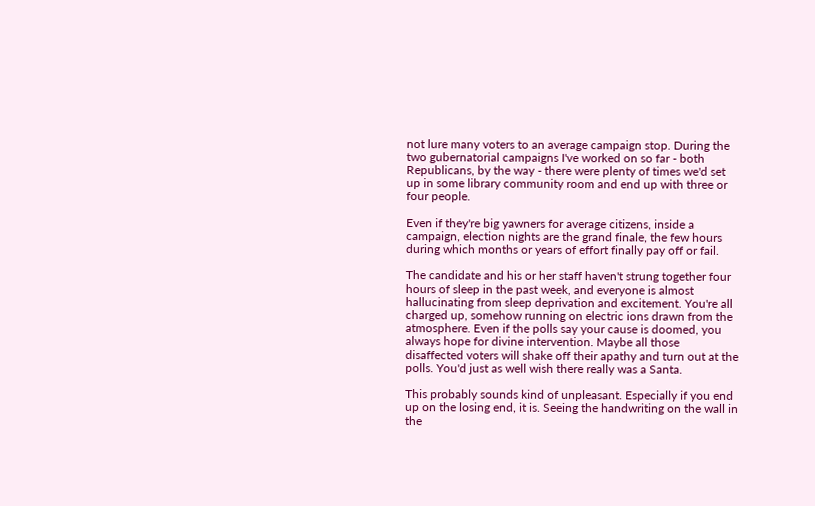not lure many voters to an average campaign stop. During the two gubernatorial campaigns I've worked on so far - both Republicans, by the way - there were plenty of times we'd set up in some library community room and end up with three or four people.

Even if they're big yawners for average citizens, inside a campaign, election nights are the grand finale, the few hours during which months or years of effort finally pay off or fail.

The candidate and his or her staff haven't strung together four hours of sleep in the past week, and everyone is almost hallucinating from sleep deprivation and excitement. You're all charged up, somehow running on electric ions drawn from the atmosphere. Even if the polls say your cause is doomed, you always hope for divine intervention. Maybe all those disaffected voters will shake off their apathy and turn out at the polls. You'd just as well wish there really was a Santa.

This probably sounds kind of unpleasant. Especially if you end up on the losing end, it is. Seeing the handwriting on the wall in the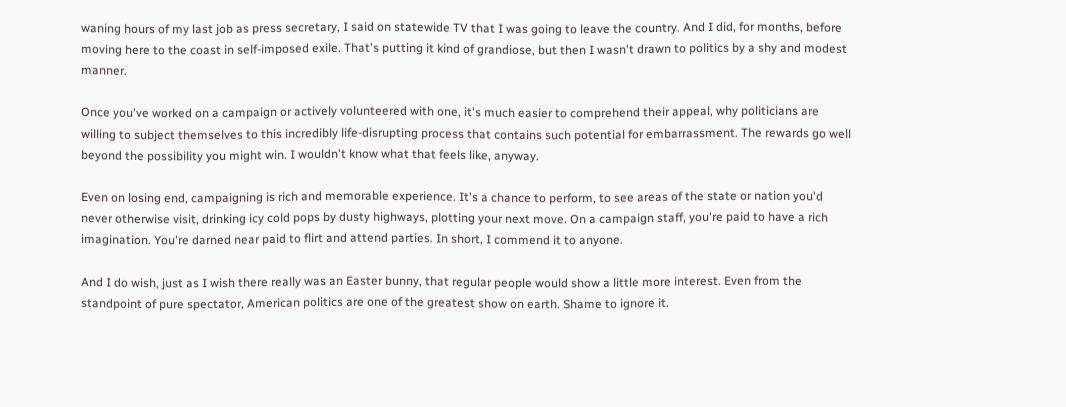waning hours of my last job as press secretary, I said on statewide TV that I was going to leave the country. And I did, for months, before moving here to the coast in self-imposed exile. That's putting it kind of grandiose, but then I wasn't drawn to politics by a shy and modest manner.

Once you've worked on a campaign or actively volunteered with one, it's much easier to comprehend their appeal, why politicians are willing to subject themselves to this incredibly life-disrupting process that contains such potential for embarrassment. The rewards go well beyond the possibility you might win. I wouldn't know what that feels like, anyway.

Even on losing end, campaigning is rich and memorable experience. It's a chance to perform, to see areas of the state or nation you'd never otherwise visit, drinking icy cold pops by dusty highways, plotting your next move. On a campaign staff, you're paid to have a rich imagination. You're darned near paid to flirt and attend parties. In short, I commend it to anyone.

And I do wish, just as I wish there really was an Easter bunny, that regular people would show a little more interest. Even from the standpoint of pure spectator, American politics are one of the greatest show on earth. Shame to ignore it.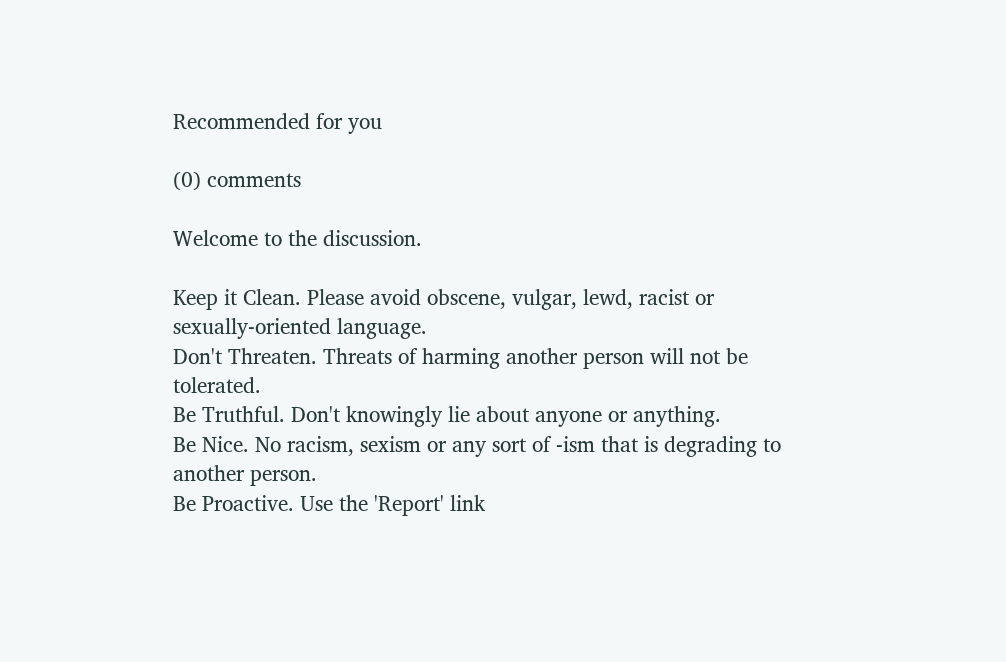Recommended for you

(0) comments

Welcome to the discussion.

Keep it Clean. Please avoid obscene, vulgar, lewd, racist or sexually-oriented language.
Don't Threaten. Threats of harming another person will not be tolerated.
Be Truthful. Don't knowingly lie about anyone or anything.
Be Nice. No racism, sexism or any sort of -ism that is degrading to another person.
Be Proactive. Use the 'Report' link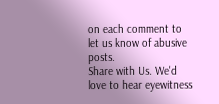on each comment to let us know of abusive posts.
Share with Us. We'd love to hear eyewitness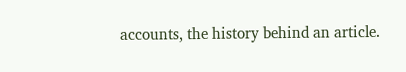accounts, the history behind an article.